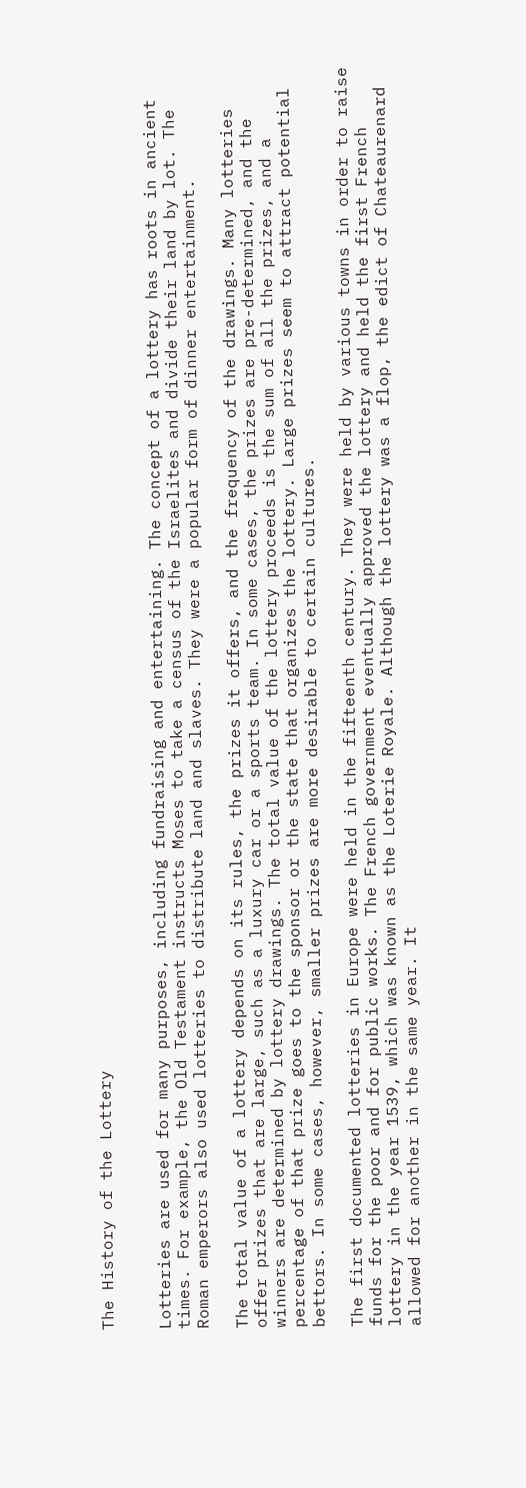The History of the Lottery


Lotteries are used for many purposes, including fundraising and entertaining. The concept of a lottery has roots in ancient times. For example, the Old Testament instructs Moses to take a census of the Israelites and divide their land by lot. The Roman emperors also used lotteries to distribute land and slaves. They were a popular form of dinner entertainment.

The total value of a lottery depends on its rules, the prizes it offers, and the frequency of the drawings. Many lotteries offer prizes that are large, such as a luxury car or a sports team. In some cases, the prizes are pre-determined, and the winners are determined by lottery drawings. The total value of the lottery proceeds is the sum of all the prizes, and a percentage of that prize goes to the sponsor or the state that organizes the lottery. Large prizes seem to attract potential bettors. In some cases, however, smaller prizes are more desirable to certain cultures.

The first documented lotteries in Europe were held in the fifteenth century. They were held by various towns in order to raise funds for the poor and for public works. The French government eventually approved the lottery and held the first French lottery in the year 1539, which was known as the Loterie Royale. Although the lottery was a flop, the edict of Chateaurenard allowed for another in the same year. It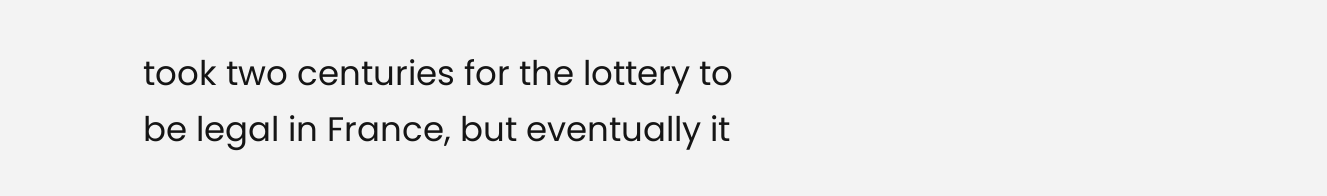took two centuries for the lottery to be legal in France, but eventually it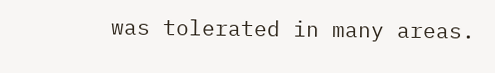was tolerated in many areas.